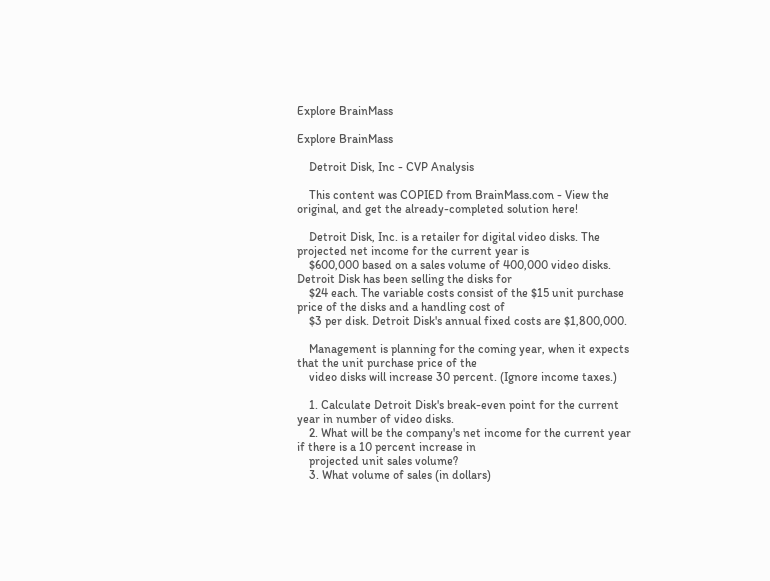Explore BrainMass

Explore BrainMass

    Detroit Disk, Inc - CVP Analysis

    This content was COPIED from BrainMass.com - View the original, and get the already-completed solution here!

    Detroit Disk, Inc. is a retailer for digital video disks. The projected net income for the current year is
    $600,000 based on a sales volume of 400,000 video disks. Detroit Disk has been selling the disks for
    $24 each. The variable costs consist of the $15 unit purchase price of the disks and a handling cost of
    $3 per disk. Detroit Disk's annual fixed costs are $1,800,000.

    Management is planning for the coming year, when it expects that the unit purchase price of the
    video disks will increase 30 percent. (Ignore income taxes.)

    1. Calculate Detroit Disk's break-even point for the current year in number of video disks.
    2. What will be the company's net income for the current year if there is a 10 percent increase in
    projected unit sales volume?
    3. What volume of sales (in dollars)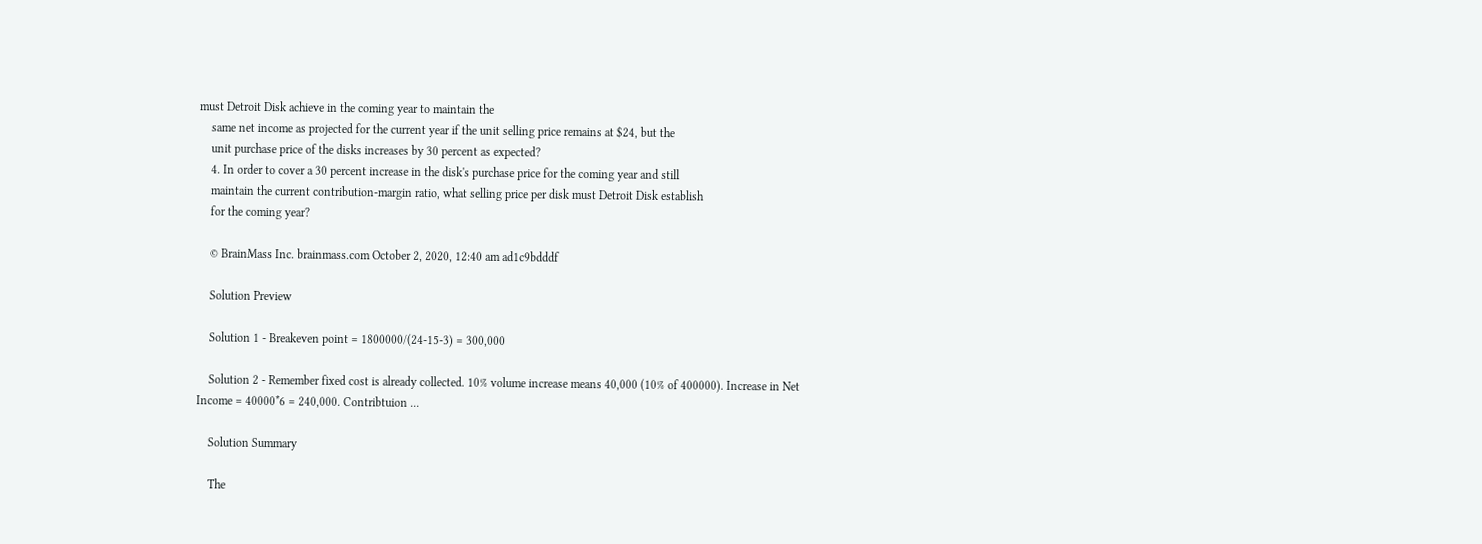must Detroit Disk achieve in the coming year to maintain the
    same net income as projected for the current year if the unit selling price remains at $24, but the
    unit purchase price of the disks increases by 30 percent as expected?
    4. In order to cover a 30 percent increase in the disk's purchase price for the coming year and still
    maintain the current contribution-margin ratio, what selling price per disk must Detroit Disk establish
    for the coming year?

    © BrainMass Inc. brainmass.com October 2, 2020, 12:40 am ad1c9bdddf

    Solution Preview

    Solution 1 - Breakeven point = 1800000/(24-15-3) = 300,000

    Solution 2 - Remember fixed cost is already collected. 10% volume increase means 40,000 (10% of 400000). Increase in Net Income = 40000*6 = 240,000. Contribtuion ...

    Solution Summary

    The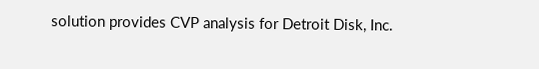solution provides CVP analysis for Detroit Disk, Inc.